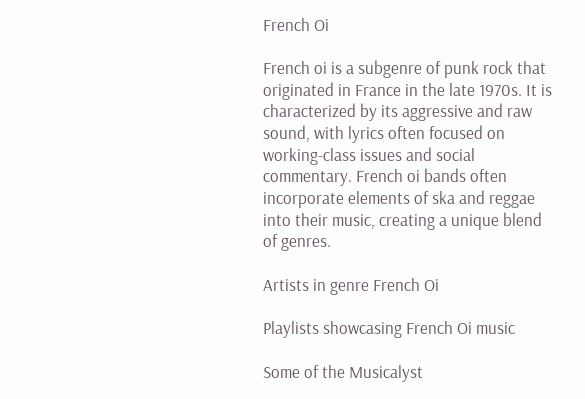French Oi

French oi is a subgenre of punk rock that originated in France in the late 1970s. It is characterized by its aggressive and raw sound, with lyrics often focused on working-class issues and social commentary. French oi bands often incorporate elements of ska and reggae into their music, creating a unique blend of genres.

Artists in genre French Oi

Playlists showcasing French Oi music

Some of the Musicalyst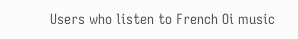Users who listen to French Oi music